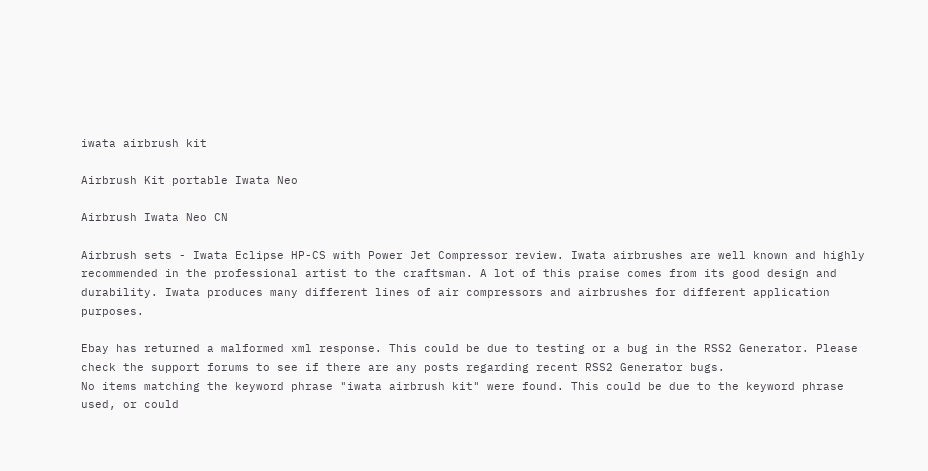iwata airbrush kit

Airbrush Kit portable Iwata Neo

Airbrush Iwata Neo CN

Airbrush sets - Iwata Eclipse HP-CS with Power Jet Compressor review. Iwata airbrushes are well known and highly recommended in the professional artist to the craftsman. A lot of this praise comes from its good design and durability. Iwata produces many different lines of air compressors and airbrushes for different application purposes.

Ebay has returned a malformed xml response. This could be due to testing or a bug in the RSS2 Generator. Please check the support forums to see if there are any posts regarding recent RSS2 Generator bugs.
No items matching the keyword phrase "iwata airbrush kit" were found. This could be due to the keyword phrase used, or could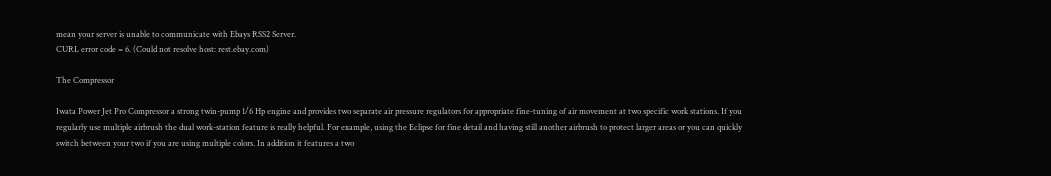mean your server is unable to communicate with Ebays RSS2 Server.
CURL error code = 6. (Could not resolve host: rest.ebay.com)

The Compressor

Iwata Power Jet Pro Compressor a strong twin-pump 1/6 Hp engine and provides two separate air pressure regulators for appropriate fine-tuning of air movement at two specific work stations. If you regularly use multiple airbrush the dual work-station feature is really helpful. For example, using the Eclipse for fine detail and having still another airbrush to protect larger areas or you can quickly switch between your two if you are using multiple colors. In addition it features a two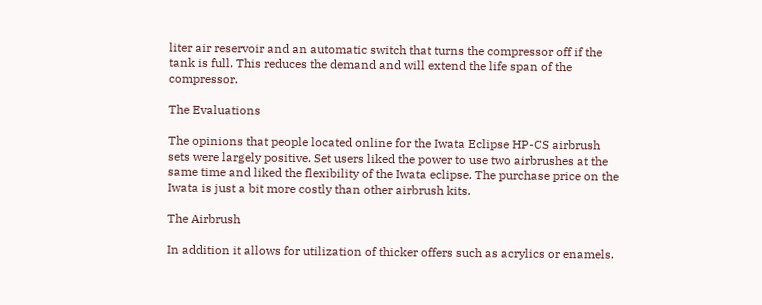liter air reservoir and an automatic switch that turns the compressor off if the tank is full. This reduces the demand and will extend the life span of the compressor.

The Evaluations

The opinions that people located online for the Iwata Eclipse HP-CS airbrush sets were largely positive. Set users liked the power to use two airbrushes at the same time and liked the flexibility of the Iwata eclipse. The purchase price on the Iwata is just a bit more costly than other airbrush kits.

The Airbrush

In addition it allows for utilization of thicker offers such as acrylics or enamels.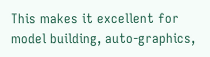This makes it excellent for model building, auto-graphics,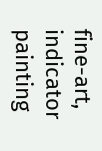fine-art, indicator painting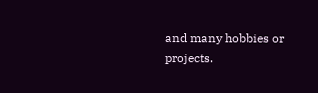and many hobbies or projects.